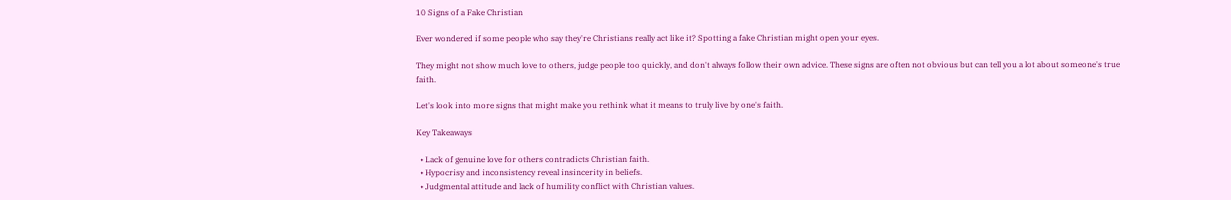10 Signs of a Fake Christian

Ever wondered if some people who say they're Christians really act like it? Spotting a fake Christian might open your eyes.

They might not show much love to others, judge people too quickly, and don't always follow their own advice. These signs are often not obvious but can tell you a lot about someone's true faith.

Let's look into more signs that might make you rethink what it means to truly live by one's faith.

Key Takeaways

  • Lack of genuine love for others contradicts Christian faith.
  • Hypocrisy and inconsistency reveal insincerity in beliefs.
  • Judgmental attitude and lack of humility conflict with Christian values.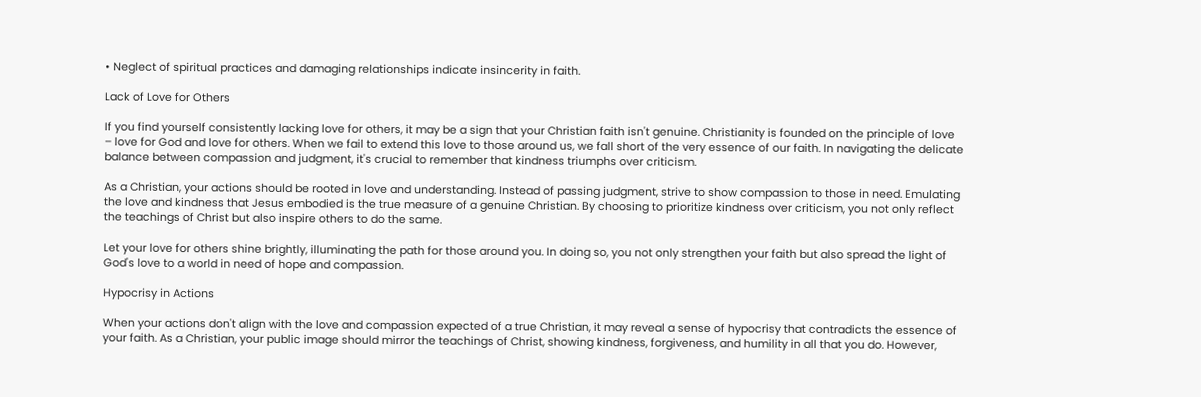• Neglect of spiritual practices and damaging relationships indicate insincerity in faith.

Lack of Love for Others

If you find yourself consistently lacking love for others, it may be a sign that your Christian faith isn't genuine. Christianity is founded on the principle of love – love for God and love for others. When we fail to extend this love to those around us, we fall short of the very essence of our faith. In navigating the delicate balance between compassion and judgment, it's crucial to remember that kindness triumphs over criticism.

As a Christian, your actions should be rooted in love and understanding. Instead of passing judgment, strive to show compassion to those in need. Emulating the love and kindness that Jesus embodied is the true measure of a genuine Christian. By choosing to prioritize kindness over criticism, you not only reflect the teachings of Christ but also inspire others to do the same.

Let your love for others shine brightly, illuminating the path for those around you. In doing so, you not only strengthen your faith but also spread the light of God's love to a world in need of hope and compassion.

Hypocrisy in Actions

When your actions don't align with the love and compassion expected of a true Christian, it may reveal a sense of hypocrisy that contradicts the essence of your faith. As a Christian, your public image should mirror the teachings of Christ, showing kindness, forgiveness, and humility in all that you do. However,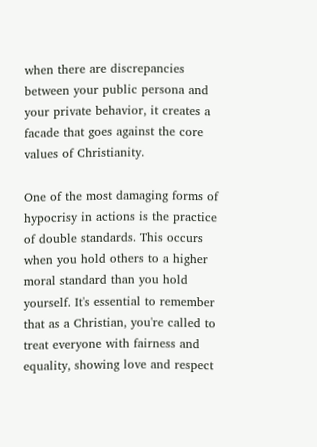when there are discrepancies between your public persona and your private behavior, it creates a facade that goes against the core values of Christianity.

One of the most damaging forms of hypocrisy in actions is the practice of double standards. This occurs when you hold others to a higher moral standard than you hold yourself. It's essential to remember that as a Christian, you're called to treat everyone with fairness and equality, showing love and respect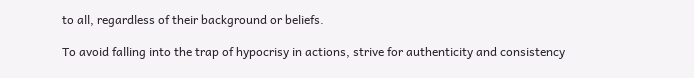to all, regardless of their background or beliefs.

To avoid falling into the trap of hypocrisy in actions, strive for authenticity and consistency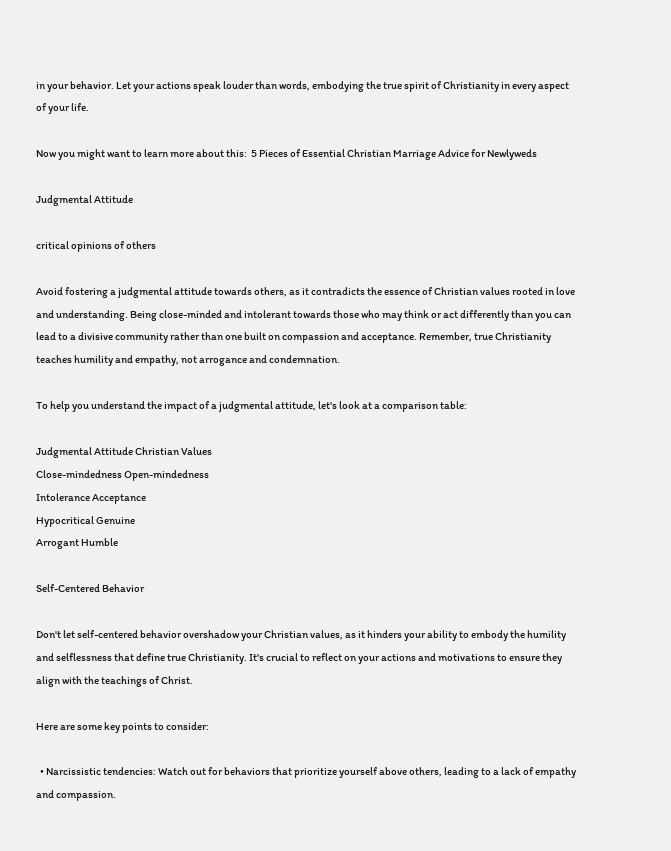in your behavior. Let your actions speak louder than words, embodying the true spirit of Christianity in every aspect of your life.

Now you might want to learn more about this:  5 Pieces of Essential Christian Marriage Advice for Newlyweds

Judgmental Attitude

critical opinions of others

Avoid fostering a judgmental attitude towards others, as it contradicts the essence of Christian values rooted in love and understanding. Being close-minded and intolerant towards those who may think or act differently than you can lead to a divisive community rather than one built on compassion and acceptance. Remember, true Christianity teaches humility and empathy, not arrogance and condemnation.

To help you understand the impact of a judgmental attitude, let's look at a comparison table:

Judgmental Attitude Christian Values
Close-mindedness Open-mindedness
Intolerance Acceptance
Hypocritical Genuine
Arrogant Humble

Self-Centered Behavior

Don't let self-centered behavior overshadow your Christian values, as it hinders your ability to embody the humility and selflessness that define true Christianity. It's crucial to reflect on your actions and motivations to ensure they align with the teachings of Christ.

Here are some key points to consider:

  • Narcissistic tendencies: Watch out for behaviors that prioritize yourself above others, leading to a lack of empathy and compassion.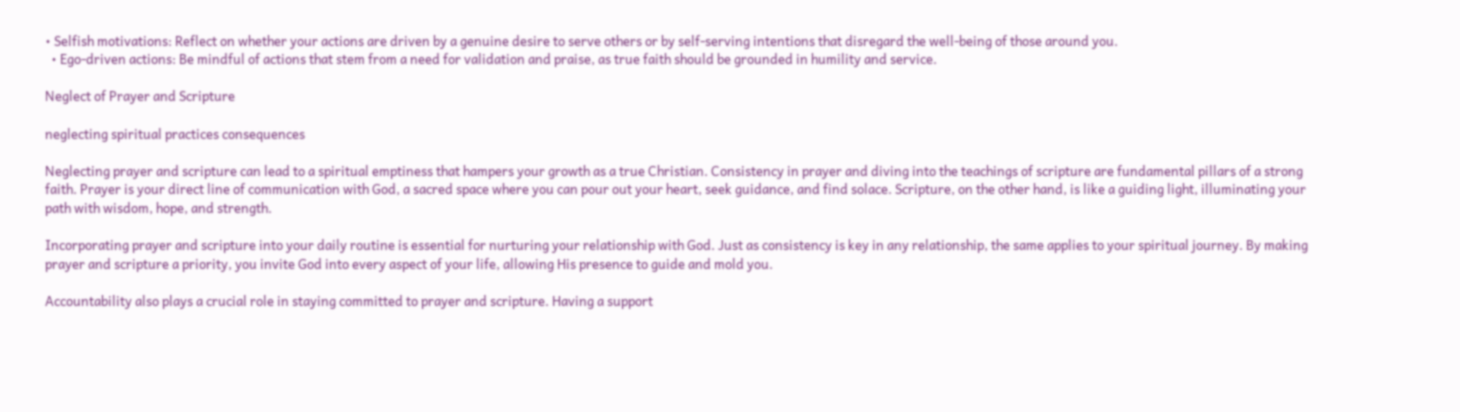• Selfish motivations: Reflect on whether your actions are driven by a genuine desire to serve others or by self-serving intentions that disregard the well-being of those around you.
  • Ego-driven actions: Be mindful of actions that stem from a need for validation and praise, as true faith should be grounded in humility and service.

Neglect of Prayer and Scripture

neglecting spiritual practices consequences

Neglecting prayer and scripture can lead to a spiritual emptiness that hampers your growth as a true Christian. Consistency in prayer and diving into the teachings of scripture are fundamental pillars of a strong faith. Prayer is your direct line of communication with God, a sacred space where you can pour out your heart, seek guidance, and find solace. Scripture, on the other hand, is like a guiding light, illuminating your path with wisdom, hope, and strength.

Incorporating prayer and scripture into your daily routine is essential for nurturing your relationship with God. Just as consistency is key in any relationship, the same applies to your spiritual journey. By making prayer and scripture a priority, you invite God into every aspect of your life, allowing His presence to guide and mold you.

Accountability also plays a crucial role in staying committed to prayer and scripture. Having a support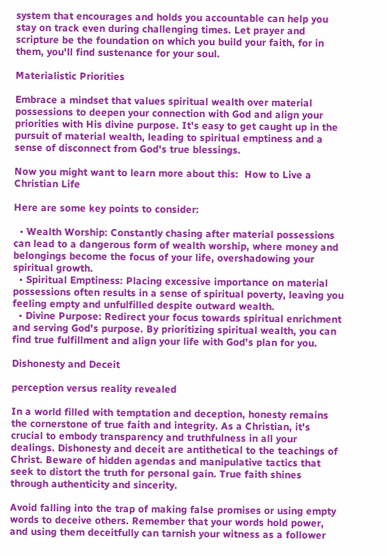system that encourages and holds you accountable can help you stay on track even during challenging times. Let prayer and scripture be the foundation on which you build your faith, for in them, you'll find sustenance for your soul.

Materialistic Priorities

Embrace a mindset that values spiritual wealth over material possessions to deepen your connection with God and align your priorities with His divine purpose. It's easy to get caught up in the pursuit of material wealth, leading to spiritual emptiness and a sense of disconnect from God's true blessings.

Now you might want to learn more about this:  How to Live a Christian Life

Here are some key points to consider:

  • Wealth Worship: Constantly chasing after material possessions can lead to a dangerous form of wealth worship, where money and belongings become the focus of your life, overshadowing your spiritual growth.
  • Spiritual Emptiness: Placing excessive importance on material possessions often results in a sense of spiritual poverty, leaving you feeling empty and unfulfilled despite outward wealth.
  • Divine Purpose: Redirect your focus towards spiritual enrichment and serving God's purpose. By prioritizing spiritual wealth, you can find true fulfillment and align your life with God's plan for you.

Dishonesty and Deceit

perception versus reality revealed

In a world filled with temptation and deception, honesty remains the cornerstone of true faith and integrity. As a Christian, it's crucial to embody transparency and truthfulness in all your dealings. Dishonesty and deceit are antithetical to the teachings of Christ. Beware of hidden agendas and manipulative tactics that seek to distort the truth for personal gain. True faith shines through authenticity and sincerity.

Avoid falling into the trap of making false promises or using empty words to deceive others. Remember that your words hold power, and using them deceitfully can tarnish your witness as a follower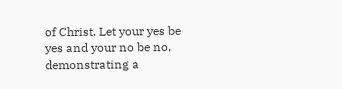of Christ. Let your yes be yes and your no be no, demonstrating a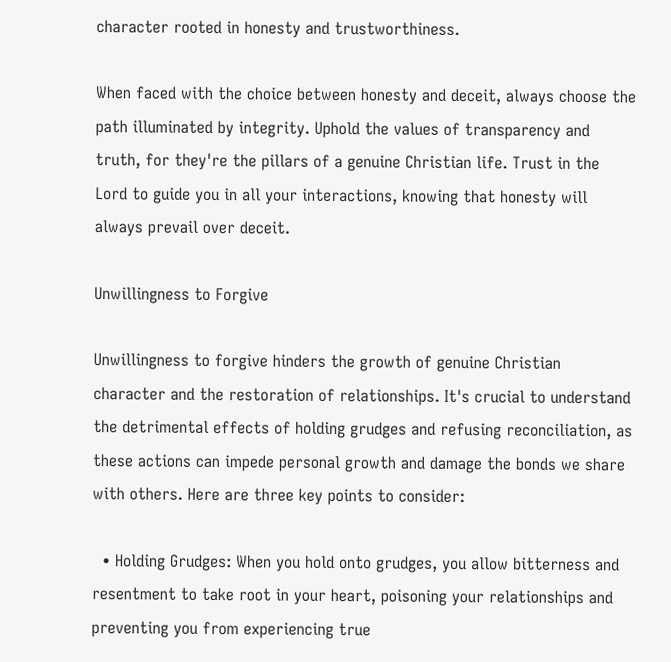character rooted in honesty and trustworthiness.

When faced with the choice between honesty and deceit, always choose the path illuminated by integrity. Uphold the values of transparency and truth, for they're the pillars of a genuine Christian life. Trust in the Lord to guide you in all your interactions, knowing that honesty will always prevail over deceit.

Unwillingness to Forgive

Unwillingness to forgive hinders the growth of genuine Christian character and the restoration of relationships. It's crucial to understand the detrimental effects of holding grudges and refusing reconciliation, as these actions can impede personal growth and damage the bonds we share with others. Here are three key points to consider:

  • Holding Grudges: When you hold onto grudges, you allow bitterness and resentment to take root in your heart, poisoning your relationships and preventing you from experiencing true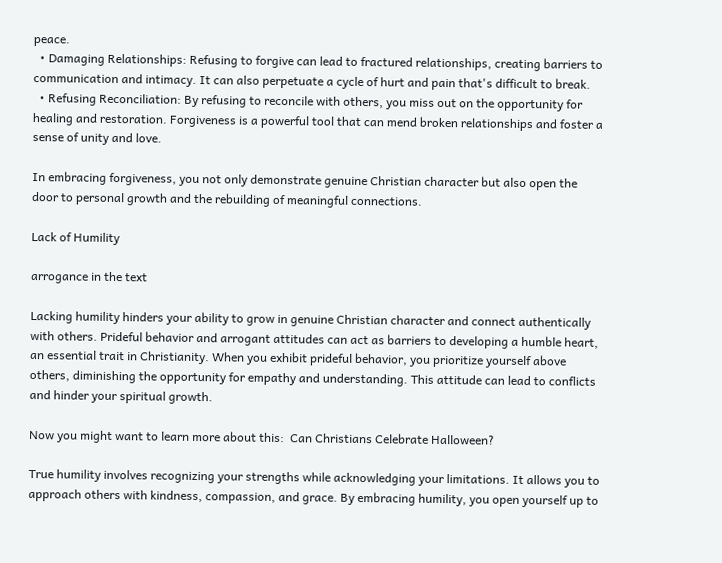peace.
  • Damaging Relationships: Refusing to forgive can lead to fractured relationships, creating barriers to communication and intimacy. It can also perpetuate a cycle of hurt and pain that's difficult to break.
  • Refusing Reconciliation: By refusing to reconcile with others, you miss out on the opportunity for healing and restoration. Forgiveness is a powerful tool that can mend broken relationships and foster a sense of unity and love.

In embracing forgiveness, you not only demonstrate genuine Christian character but also open the door to personal growth and the rebuilding of meaningful connections.

Lack of Humility

arrogance in the text

Lacking humility hinders your ability to grow in genuine Christian character and connect authentically with others. Prideful behavior and arrogant attitudes can act as barriers to developing a humble heart, an essential trait in Christianity. When you exhibit prideful behavior, you prioritize yourself above others, diminishing the opportunity for empathy and understanding. This attitude can lead to conflicts and hinder your spiritual growth.

Now you might want to learn more about this:  Can Christians Celebrate Halloween?

True humility involves recognizing your strengths while acknowledging your limitations. It allows you to approach others with kindness, compassion, and grace. By embracing humility, you open yourself up to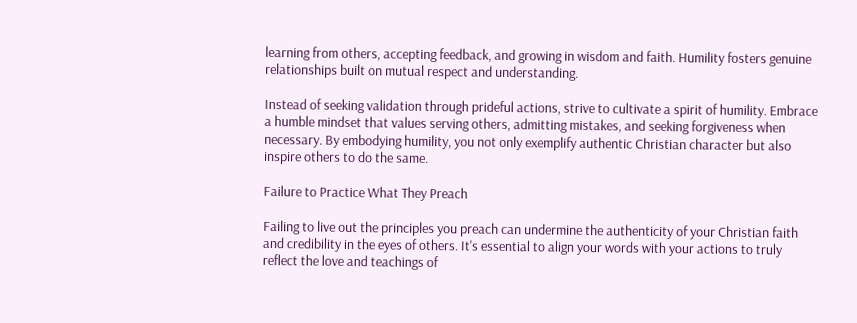learning from others, accepting feedback, and growing in wisdom and faith. Humility fosters genuine relationships built on mutual respect and understanding.

Instead of seeking validation through prideful actions, strive to cultivate a spirit of humility. Embrace a humble mindset that values serving others, admitting mistakes, and seeking forgiveness when necessary. By embodying humility, you not only exemplify authentic Christian character but also inspire others to do the same.

Failure to Practice What They Preach

Failing to live out the principles you preach can undermine the authenticity of your Christian faith and credibility in the eyes of others. It's essential to align your words with your actions to truly reflect the love and teachings of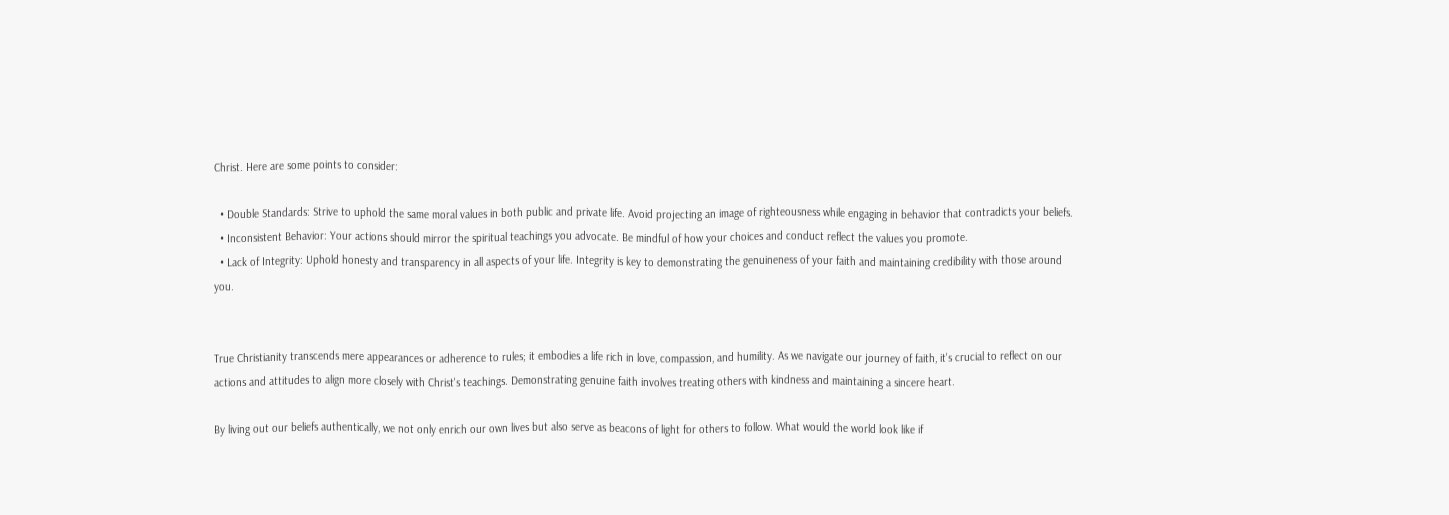Christ. Here are some points to consider:

  • Double Standards: Strive to uphold the same moral values in both public and private life. Avoid projecting an image of righteousness while engaging in behavior that contradicts your beliefs.
  • Inconsistent Behavior: Your actions should mirror the spiritual teachings you advocate. Be mindful of how your choices and conduct reflect the values you promote.
  • Lack of Integrity: Uphold honesty and transparency in all aspects of your life. Integrity is key to demonstrating the genuineness of your faith and maintaining credibility with those around you.


True Christianity transcends mere appearances or adherence to rules; it embodies a life rich in love, compassion, and humility. As we navigate our journey of faith, it's crucial to reflect on our actions and attitudes to align more closely with Christ's teachings. Demonstrating genuine faith involves treating others with kindness and maintaining a sincere heart.

By living out our beliefs authentically, we not only enrich our own lives but also serve as beacons of light for others to follow. What would the world look like if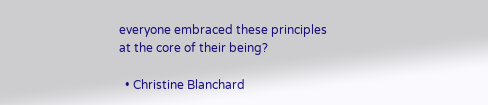everyone embraced these principles at the core of their being?

  • Christine Blanchard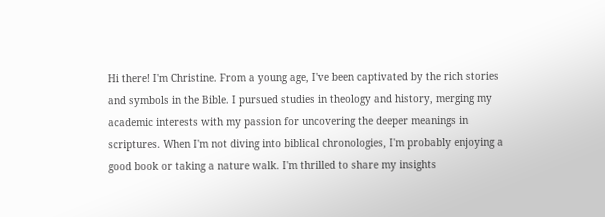Hi there! I'm Christine. From a young age, I've been captivated by the rich stories and symbols in the Bible. I pursued studies in theology and history, merging my academic interests with my passion for uncovering the deeper meanings in scriptures. When I'm not diving into biblical chronologies, I'm probably enjoying a good book or taking a nature walk. I'm thrilled to share my insights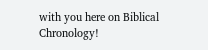with you here on Biblical Chronology!